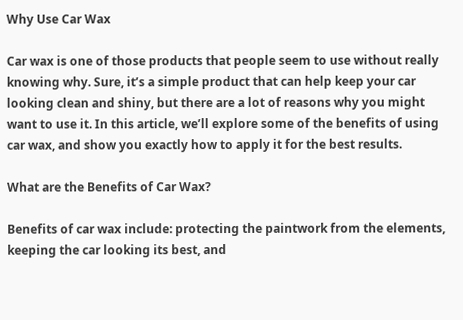Why Use Car Wax

Car wax is one of those products that people seem to use without really knowing why. Sure, it’s a simple product that can help keep your car looking clean and shiny, but there are a lot of reasons why you might want to use it. In this article, we’ll explore some of the benefits of using car wax, and show you exactly how to apply it for the best results.

What are the Benefits of Car Wax?

Benefits of car wax include: protecting the paintwork from the elements, keeping the car looking its best, and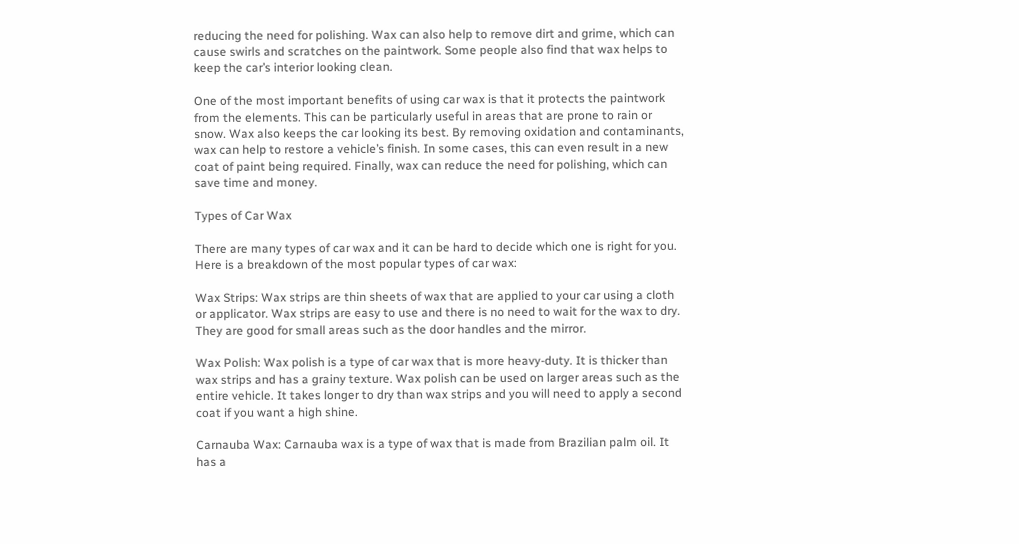reducing the need for polishing. Wax can also help to remove dirt and grime, which can cause swirls and scratches on the paintwork. Some people also find that wax helps to keep the car’s interior looking clean.

One of the most important benefits of using car wax is that it protects the paintwork from the elements. This can be particularly useful in areas that are prone to rain or snow. Wax also keeps the car looking its best. By removing oxidation and contaminants, wax can help to restore a vehicle’s finish. In some cases, this can even result in a new coat of paint being required. Finally, wax can reduce the need for polishing, which can save time and money.

Types of Car Wax

There are many types of car wax and it can be hard to decide which one is right for you. Here is a breakdown of the most popular types of car wax:

Wax Strips: Wax strips are thin sheets of wax that are applied to your car using a cloth or applicator. Wax strips are easy to use and there is no need to wait for the wax to dry. They are good for small areas such as the door handles and the mirror.

Wax Polish: Wax polish is a type of car wax that is more heavy-duty. It is thicker than wax strips and has a grainy texture. Wax polish can be used on larger areas such as the entire vehicle. It takes longer to dry than wax strips and you will need to apply a second coat if you want a high shine.

Carnauba Wax: Carnauba wax is a type of wax that is made from Brazilian palm oil. It has a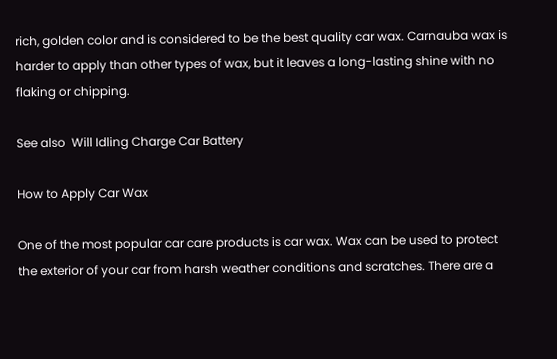rich, golden color and is considered to be the best quality car wax. Carnauba wax is harder to apply than other types of wax, but it leaves a long-lasting shine with no flaking or chipping.

See also  Will Idling Charge Car Battery

How to Apply Car Wax

One of the most popular car care products is car wax. Wax can be used to protect the exterior of your car from harsh weather conditions and scratches. There are a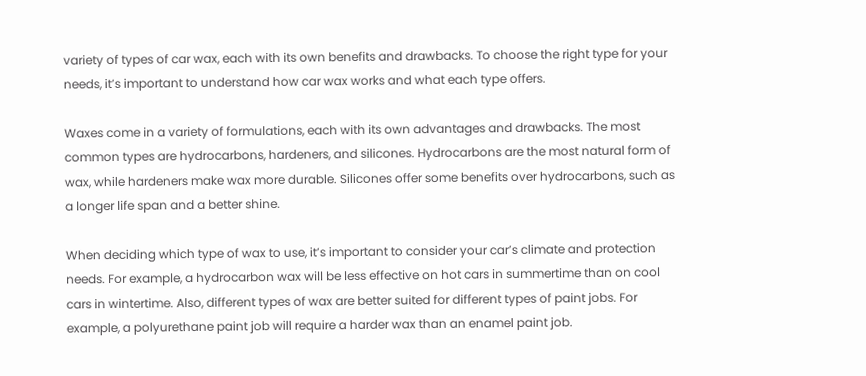variety of types of car wax, each with its own benefits and drawbacks. To choose the right type for your needs, it’s important to understand how car wax works and what each type offers.

Waxes come in a variety of formulations, each with its own advantages and drawbacks. The most common types are hydrocarbons, hardeners, and silicones. Hydrocarbons are the most natural form of wax, while hardeners make wax more durable. Silicones offer some benefits over hydrocarbons, such as a longer life span and a better shine.

When deciding which type of wax to use, it’s important to consider your car’s climate and protection needs. For example, a hydrocarbon wax will be less effective on hot cars in summertime than on cool cars in wintertime. Also, different types of wax are better suited for different types of paint jobs. For example, a polyurethane paint job will require a harder wax than an enamel paint job.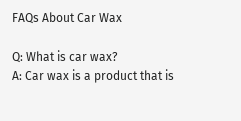FAQs About Car Wax

Q: What is car wax?
A: Car wax is a product that is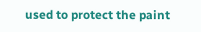used to protect the paint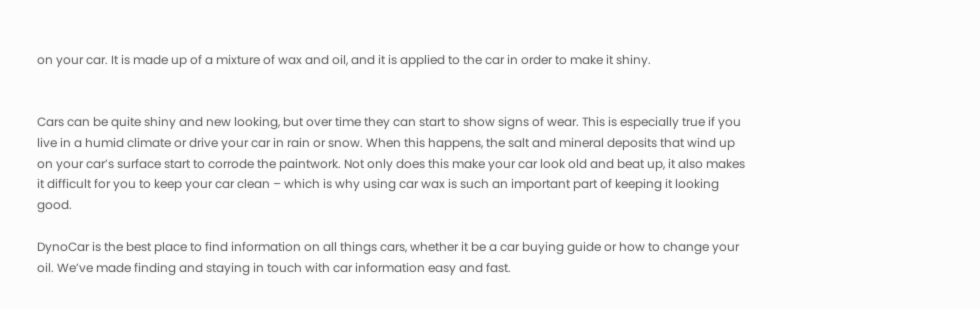on your car. It is made up of a mixture of wax and oil, and it is applied to the car in order to make it shiny.


Cars can be quite shiny and new looking, but over time they can start to show signs of wear. This is especially true if you live in a humid climate or drive your car in rain or snow. When this happens, the salt and mineral deposits that wind up on your car’s surface start to corrode the paintwork. Not only does this make your car look old and beat up, it also makes it difficult for you to keep your car clean – which is why using car wax is such an important part of keeping it looking good.

DynoCar is the best place to find information on all things cars, whether it be a car buying guide or how to change your oil. We’ve made finding and staying in touch with car information easy and fast.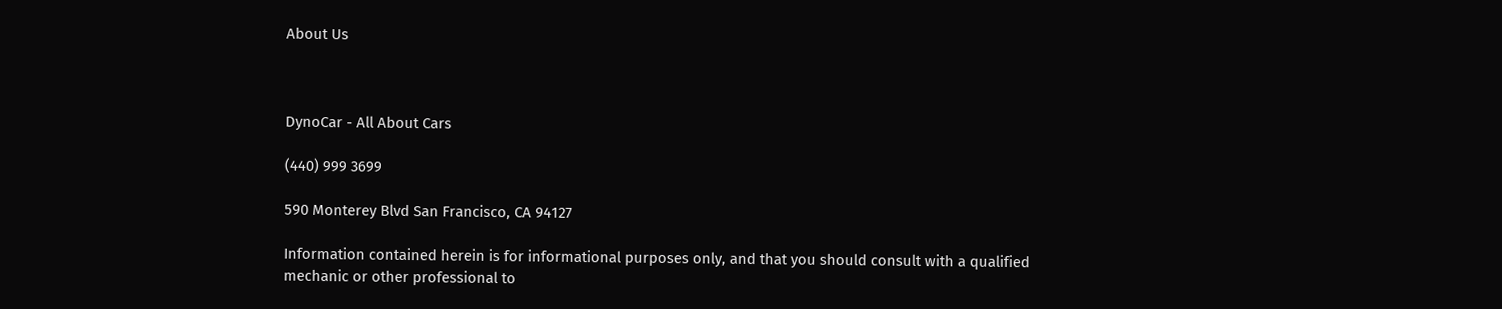About Us



DynoCar - All About Cars

(440) 999 3699

590 Monterey Blvd San Francisco, CA 94127

Information contained herein is for informational purposes only, and that you should consult with a qualified mechanic or other professional to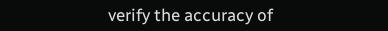verify the accuracy of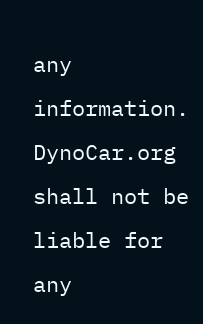any information. DynoCar.org shall not be liable for any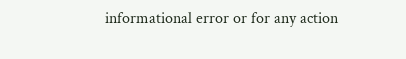informational error or for any action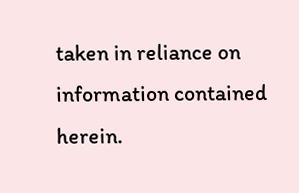taken in reliance on information contained herein.